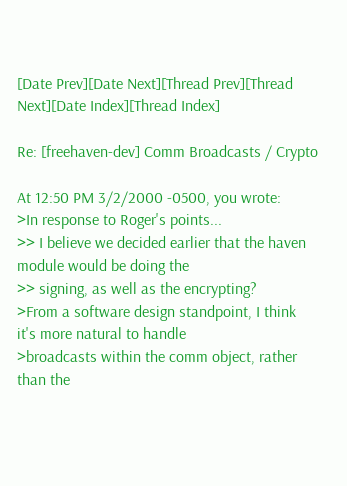[Date Prev][Date Next][Thread Prev][Thread Next][Date Index][Thread Index]

Re: [freehaven-dev] Comm Broadcasts / Crypto

At 12:50 PM 3/2/2000 -0500, you wrote:
>In response to Roger's points...
>> I believe we decided earlier that the haven module would be doing the
>> signing, as well as the encrypting?
>From a software design standpoint, I think it's more natural to handle
>broadcasts within the comm object, rather than the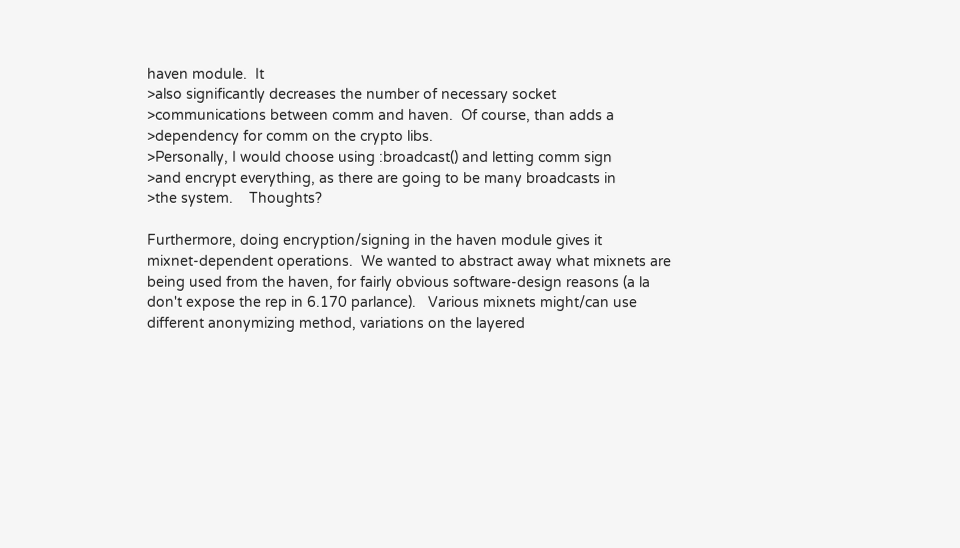haven module.  It
>also significantly decreases the number of necessary socket
>communications between comm and haven.  Of course, than adds a
>dependency for comm on the crypto libs.
>Personally, I would choose using :broadcast() and letting comm sign
>and encrypt everything, as there are going to be many broadcasts in
>the system.    Thoughts?

Furthermore, doing encryption/signing in the haven module gives it
mixnet-dependent operations.  We wanted to abstract away what mixnets are
being used from the haven, for fairly obvious software-design reasons (a la
don't expose the rep in 6.170 parlance).   Various mixnets might/can use
different anonymizing method, variations on the layered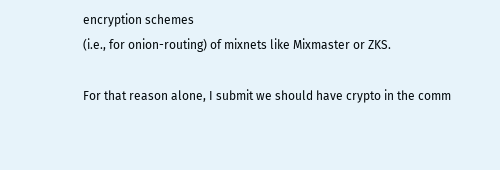encryption schemes
(i.e., for onion-routing) of mixnets like Mixmaster or ZKS.

For that reason alone, I submit we should have crypto in the comm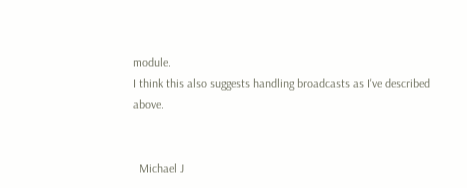module.
I think this also suggests handling broadcasts as I've described above.


  Michael J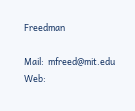Freedman

Mail:  mfreed@mit.edu
Web: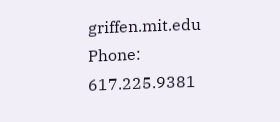griffen.mit.edu
Phone:    617.225.9381